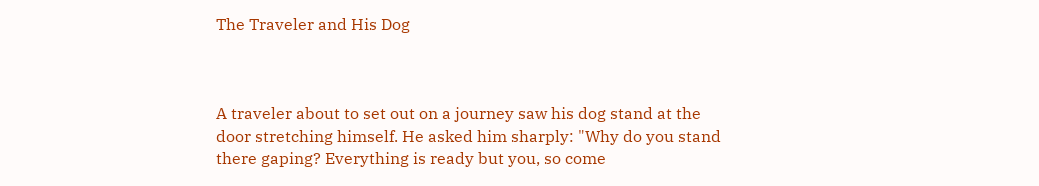The Traveler and His Dog



A traveler about to set out on a journey saw his dog stand at the door stretching himself. He asked him sharply: "Why do you stand there gaping? Everything is ready but you, so come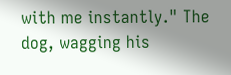with me instantly." The dog, wagging his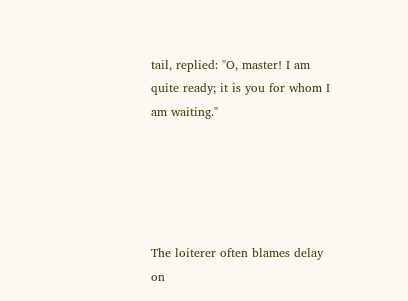tail, replied: "O, master! I am quite ready; it is you for whom I am waiting."





The loiterer often blames delay on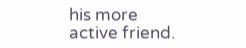his more active friend.